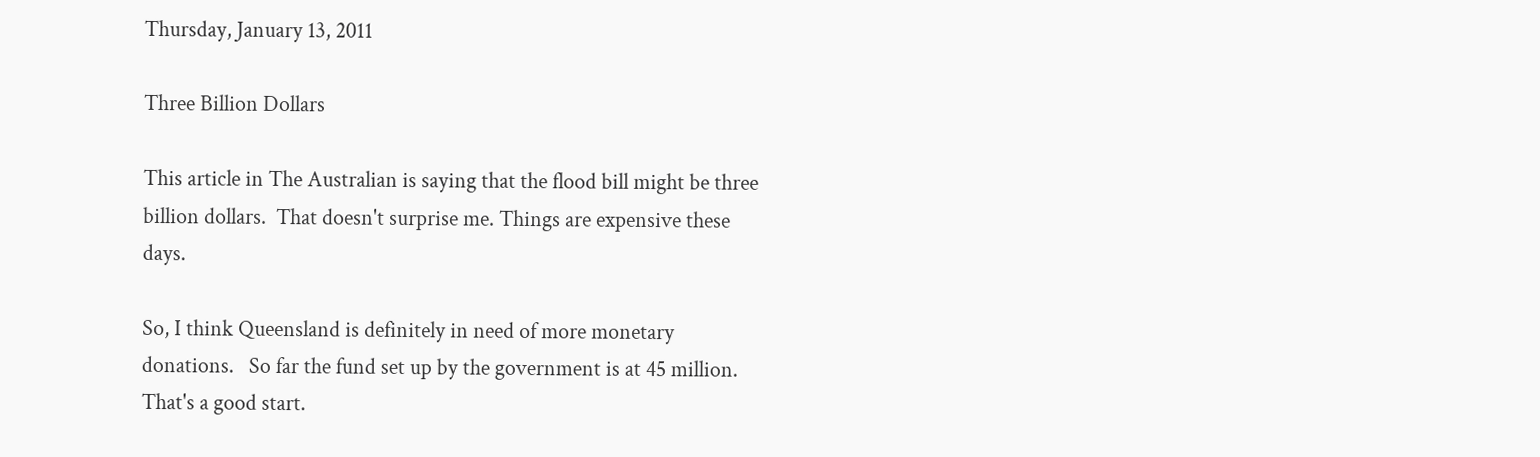Thursday, January 13, 2011

Three Billion Dollars

This article in The Australian is saying that the flood bill might be three billion dollars.  That doesn't surprise me. Things are expensive these days.

So, I think Queensland is definitely in need of more monetary donations.   So far the fund set up by the government is at 45 million. That's a good start.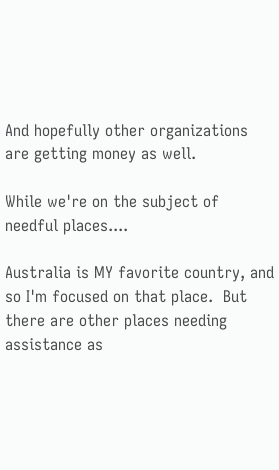And hopefully other organizations are getting money as well.

While we're on the subject of needful places....

Australia is MY favorite country, and so I'm focused on that place.  But there are other places needing assistance as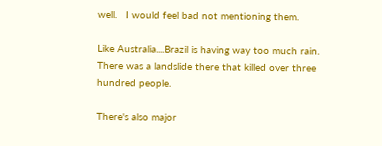well.   I would feel bad not mentioning them.

Like Australia....Brazil is having way too much rain. There was a landslide there that killed over three hundred people.

There's also major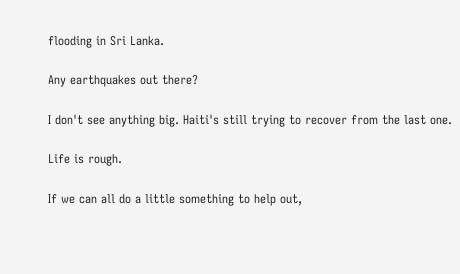flooding in Sri Lanka.

Any earthquakes out there?

I don't see anything big. Haiti's still trying to recover from the last one.

Life is rough.

If we can all do a little something to help out,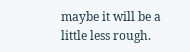maybe it will be a little less rough.